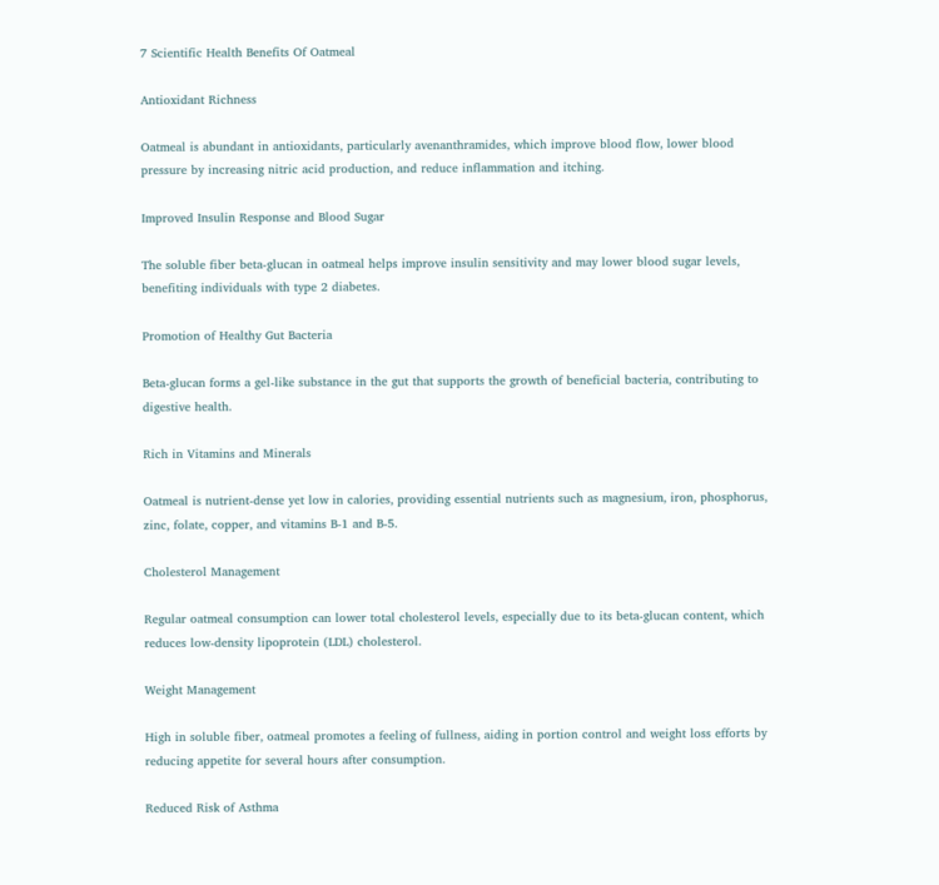7 Scientific Health Benefits Of Oatmeal

Antioxidant Richness

Oatmeal is abundant in antioxidants, particularly avenanthramides, which improve blood flow, lower blood pressure by increasing nitric acid production, and reduce inflammation and itching.

Improved Insulin Response and Blood Sugar

The soluble fiber beta-glucan in oatmeal helps improve insulin sensitivity and may lower blood sugar levels, benefiting individuals with type 2 diabetes.

Promotion of Healthy Gut Bacteria

Beta-glucan forms a gel-like substance in the gut that supports the growth of beneficial bacteria, contributing to digestive health.

Rich in Vitamins and Minerals

Oatmeal is nutrient-dense yet low in calories, providing essential nutrients such as magnesium, iron, phosphorus, zinc, folate, copper, and vitamins B-1 and B-5.

Cholesterol Management

Regular oatmeal consumption can lower total cholesterol levels, especially due to its beta-glucan content, which reduces low-density lipoprotein (LDL) cholesterol.

Weight Management

High in soluble fiber, oatmeal promotes a feeling of fullness, aiding in portion control and weight loss efforts by reducing appetite for several hours after consumption.

Reduced Risk of Asthma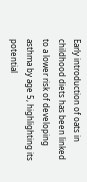Early introduction of oats in childhood diets has been linked to a lower risk of developing asthma by age 5, highlighting its potential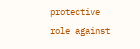protective role against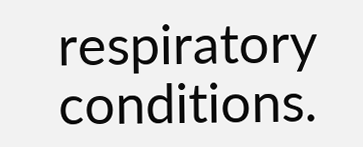respiratory conditions.